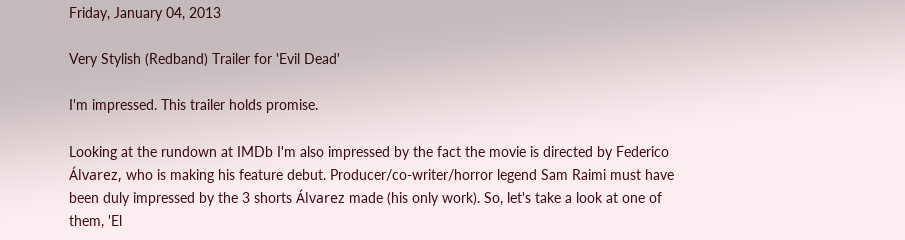Friday, January 04, 2013

Very Stylish (Redband) Trailer for 'Evil Dead'

I'm impressed. This trailer holds promise.

Looking at the rundown at IMDb I'm also impressed by the fact the movie is directed by Federico Álvarez, who is making his feature debut. Producer/co-writer/horror legend Sam Raimi must have been duly impressed by the 3 shorts Álvarez made (his only work). So, let's take a look at one of them, 'El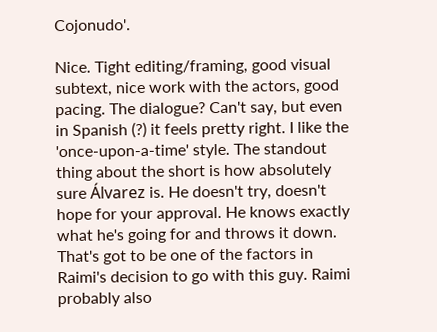Cojonudo'.

Nice. Tight editing/framing, good visual subtext, nice work with the actors, good pacing. The dialogue? Can't say, but even in Spanish (?) it feels pretty right. I like the 'once-upon-a-time' style. The standout thing about the short is how absolutely sure Álvarez is. He doesn't try, doesn't hope for your approval. He knows exactly what he's going for and throws it down. That's got to be one of the factors in Raimi's decision to go with this guy. Raimi probably also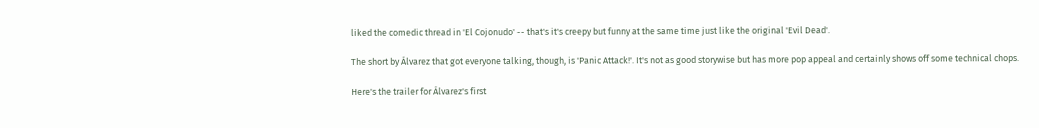liked the comedic thread in 'El Cojonudo' -- that's it's creepy but funny at the same time just like the original 'Evil Dead'.

The short by Álvarez that got everyone talking, though, is 'Panic Attack!'. It's not as good storywise but has more pop appeal and certainly shows off some technical chops.

Here's the trailer for Álvarez's first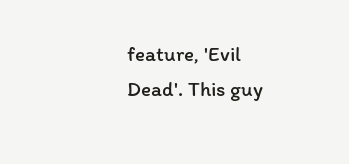feature, 'Evil Dead'. This guy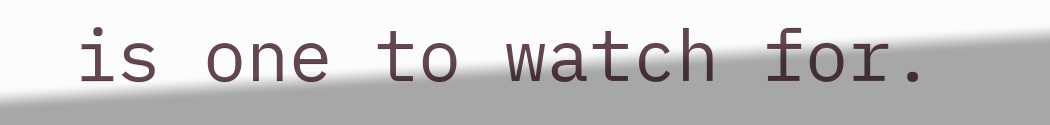is one to watch for.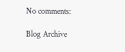No comments:

Blog Archive